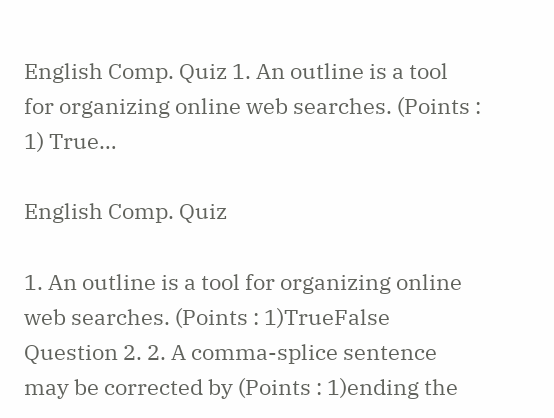English Comp. Quiz 1. An outline is a tool for organizing online web searches. (Points : 1) True…

English Comp. Quiz

1. An outline is a tool for organizing online web searches. (Points : 1)TrueFalse
Question 2. 2. A comma-splice sentence may be corrected by (Points : 1)ending the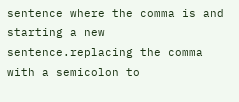sentence where the comma is and starting a new sentence.replacing the comma with a semicolon to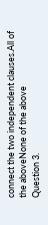connect the two independent clauses.All of the aboveNone of the above
Question 3.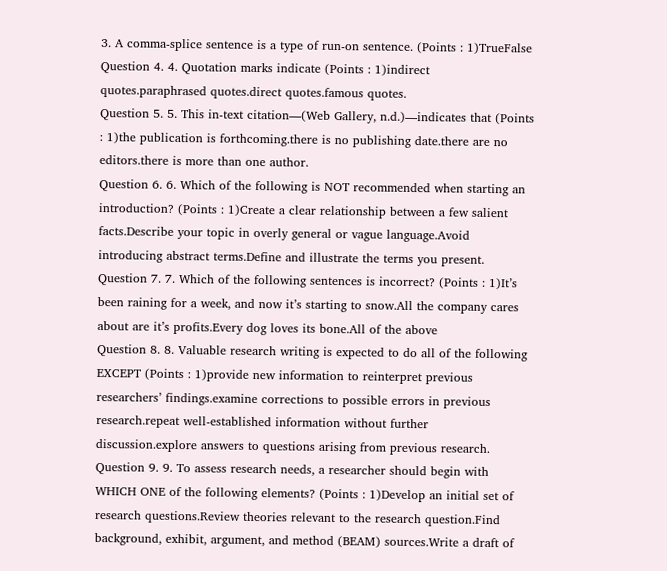3. A comma-splice sentence is a type of run-on sentence. (Points : 1)TrueFalse
Question 4. 4. Quotation marks indicate (Points : 1)indirect quotes.paraphrased quotes.direct quotes.famous quotes.
Question 5. 5. This in-text citation—(Web Gallery, n.d.)—indicates that (Points : 1)the publication is forthcoming.there is no publishing date.there are no editors.there is more than one author.
Question 6. 6. Which of the following is NOT recommended when starting an introduction? (Points : 1)Create a clear relationship between a few salient facts.Describe your topic in overly general or vague language.Avoid introducing abstract terms.Define and illustrate the terms you present.
Question 7. 7. Which of the following sentences is incorrect? (Points : 1)It’s been raining for a week, and now it’s starting to snow.All the company cares about are it’s profits.Every dog loves its bone.All of the above
Question 8. 8. Valuable research writing is expected to do all of the following EXCEPT (Points : 1)provide new information to reinterpret previous researchers’ findings.examine corrections to possible errors in previous research.repeat well-established information without further discussion.explore answers to questions arising from previous research.
Question 9. 9. To assess research needs, a researcher should begin with WHICH ONE of the following elements? (Points : 1)Develop an initial set of research questions.Review theories relevant to the research question.Find background, exhibit, argument, and method (BEAM) sources.Write a draft of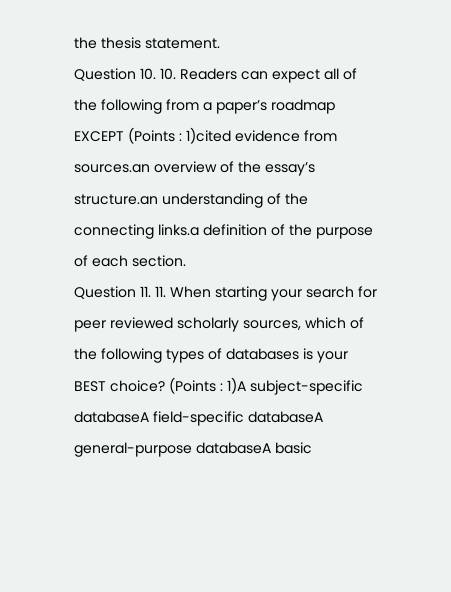the thesis statement.
Question 10. 10. Readers can expect all of the following from a paper’s roadmap EXCEPT (Points : 1)cited evidence from sources.an overview of the essay’s structure.an understanding of the connecting links.a definition of the purpose of each section.
Question 11. 11. When starting your search for peer reviewed scholarly sources, which of the following types of databases is your BEST choice? (Points : 1)A subject-specific databaseA field-specific databaseA general-purpose databaseA basic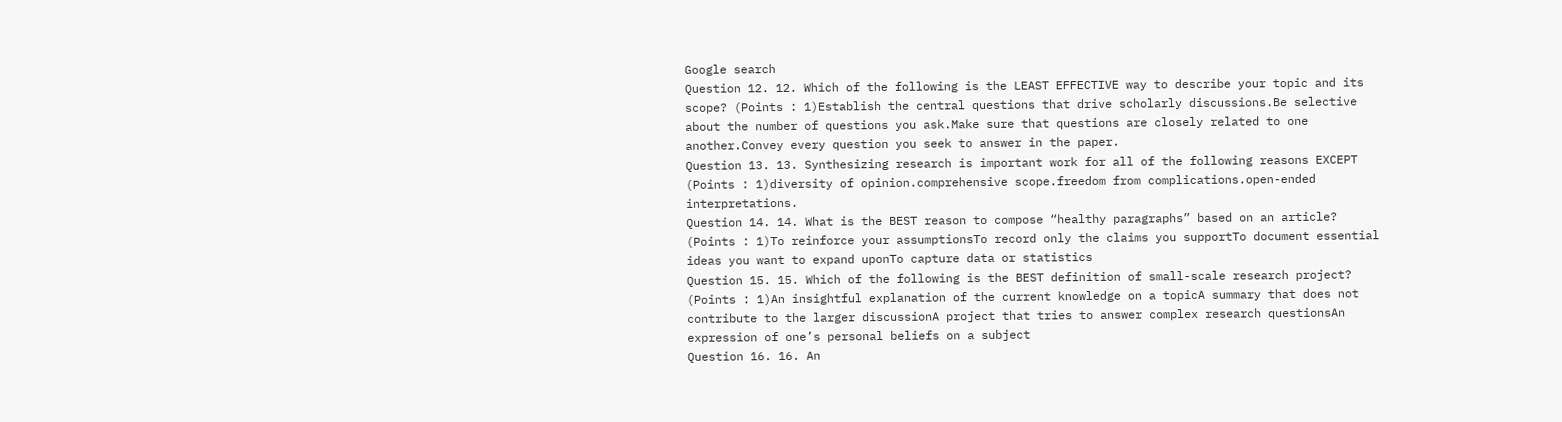Google search
Question 12. 12. Which of the following is the LEAST EFFECTIVE way to describe your topic and its scope? (Points : 1)Establish the central questions that drive scholarly discussions.Be selective about the number of questions you ask.Make sure that questions are closely related to one another.Convey every question you seek to answer in the paper.
Question 13. 13. Synthesizing research is important work for all of the following reasons EXCEPT (Points : 1)diversity of opinion.comprehensive scope.freedom from complications.open-ended interpretations.
Question 14. 14. What is the BEST reason to compose “healthy paragraphs” based on an article? (Points : 1)To reinforce your assumptionsTo record only the claims you supportTo document essential ideas you want to expand uponTo capture data or statistics
Question 15. 15. Which of the following is the BEST definition of small-scale research project? (Points : 1)An insightful explanation of the current knowledge on a topicA summary that does not contribute to the larger discussionA project that tries to answer complex research questionsAn expression of one’s personal beliefs on a subject
Question 16. 16. An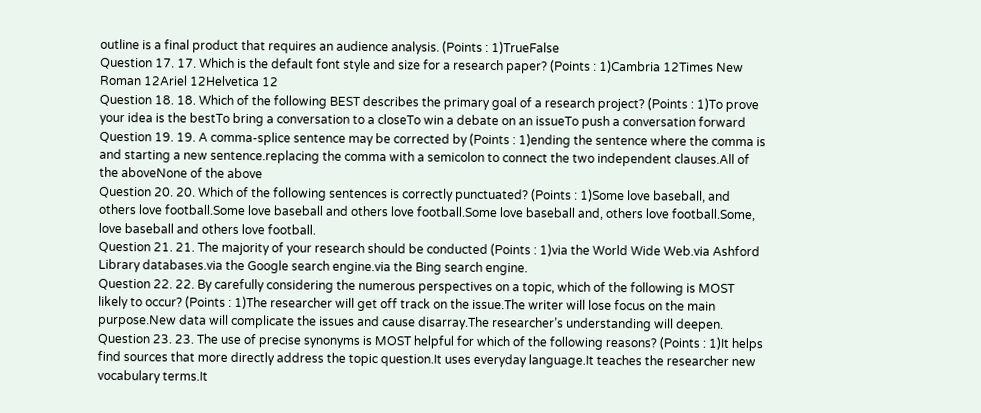outline is a final product that requires an audience analysis. (Points : 1)TrueFalse
Question 17. 17. Which is the default font style and size for a research paper? (Points : 1)Cambria 12Times New Roman 12Ariel 12Helvetica 12
Question 18. 18. Which of the following BEST describes the primary goal of a research project? (Points : 1)To prove your idea is the bestTo bring a conversation to a closeTo win a debate on an issueTo push a conversation forward
Question 19. 19. A comma-splice sentence may be corrected by (Points : 1)ending the sentence where the comma is and starting a new sentence.replacing the comma with a semicolon to connect the two independent clauses.All of the aboveNone of the above
Question 20. 20. Which of the following sentences is correctly punctuated? (Points : 1)Some love baseball, and others love football.Some love baseball and others love football.Some love baseball and, others love football.Some, love baseball and others love football.
Question 21. 21. The majority of your research should be conducted (Points : 1)via the World Wide Web.via Ashford Library databases.via the Google search engine.via the Bing search engine.
Question 22. 22. By carefully considering the numerous perspectives on a topic, which of the following is MOST likely to occur? (Points : 1)The researcher will get off track on the issue.The writer will lose focus on the main purpose.New data will complicate the issues and cause disarray.The researcher’s understanding will deepen.
Question 23. 23. The use of precise synonyms is MOST helpful for which of the following reasons? (Points : 1)It helps find sources that more directly address the topic question.It uses everyday language.It teaches the researcher new vocabulary terms.It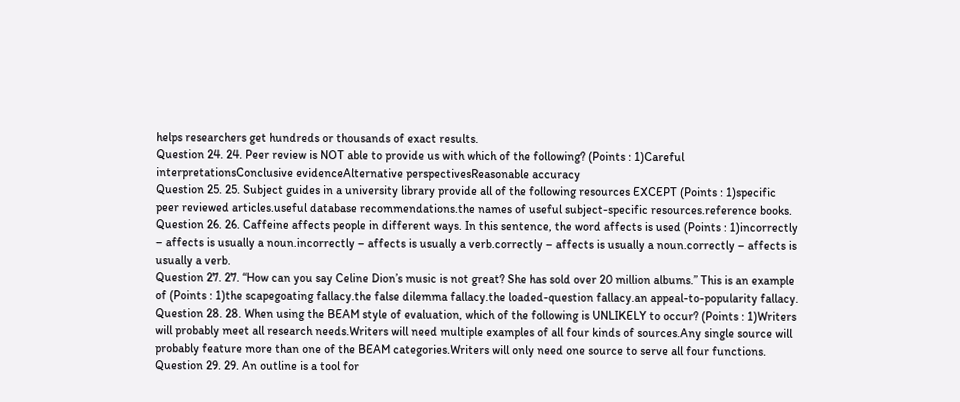helps researchers get hundreds or thousands of exact results.
Question 24. 24. Peer review is NOT able to provide us with which of the following? (Points : 1)Careful interpretationsConclusive evidenceAlternative perspectivesReasonable accuracy
Question 25. 25. Subject guides in a university library provide all of the following resources EXCEPT (Points : 1)specific peer reviewed articles.useful database recommendations.the names of useful subject-specific resources.reference books.
Question 26. 26. Caffeine affects people in different ways. In this sentence, the word affects is used (Points : 1)incorrectly – affects is usually a noun.incorrectly – affects is usually a verb.correctly – affects is usually a noun.correctly – affects is usually a verb.
Question 27. 27. “How can you say Celine Dion’s music is not great? She has sold over 20 million albums.” This is an example of (Points : 1)the scapegoating fallacy.the false dilemma fallacy.the loaded-question fallacy.an appeal-to-popularity fallacy.
Question 28. 28. When using the BEAM style of evaluation, which of the following is UNLIKELY to occur? (Points : 1)Writers will probably meet all research needs.Writers will need multiple examples of all four kinds of sources.Any single source will probably feature more than one of the BEAM categories.Writers will only need one source to serve all four functions.
Question 29. 29. An outline is a tool for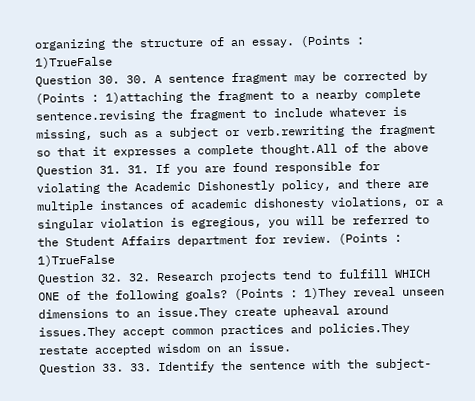organizing the structure of an essay. (Points : 1)TrueFalse
Question 30. 30. A sentence fragment may be corrected by (Points : 1)attaching the fragment to a nearby complete sentence.revising the fragment to include whatever is missing, such as a subject or verb.rewriting the fragment so that it expresses a complete thought.All of the above
Question 31. 31. If you are found responsible for violating the Academic Dishonestly policy, and there are multiple instances of academic dishonesty violations, or a singular violation is egregious, you will be referred to the Student Affairs department for review. (Points : 1)TrueFalse
Question 32. 32. Research projects tend to fulfill WHICH ONE of the following goals? (Points : 1)They reveal unseen dimensions to an issue.They create upheaval around issues.They accept common practices and policies.They restate accepted wisdom on an issue.
Question 33. 33. Identify the sentence with the subject-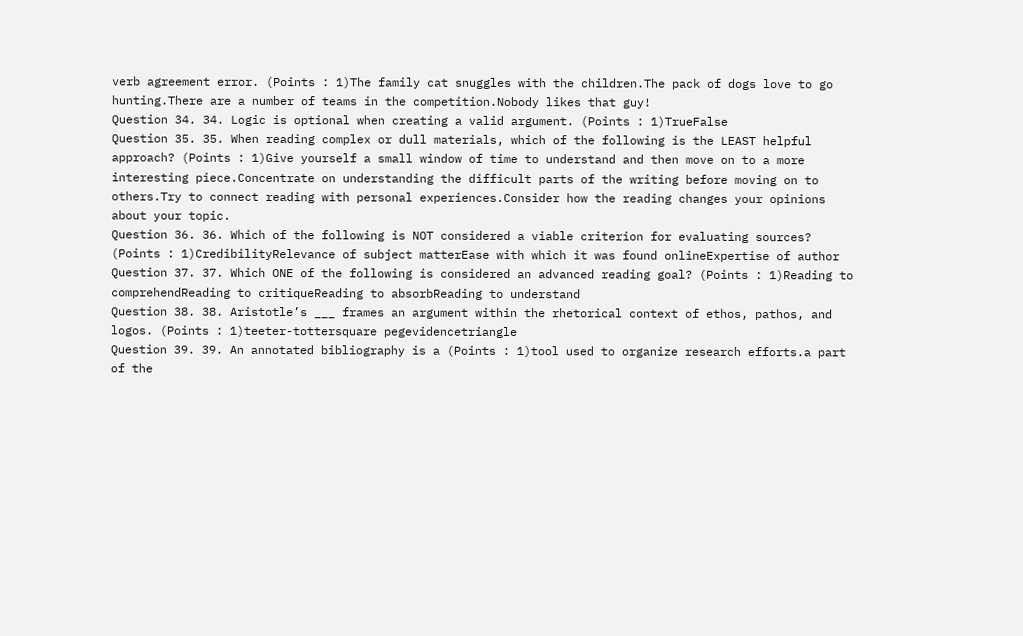verb agreement error. (Points : 1)The family cat snuggles with the children.The pack of dogs love to go hunting.There are a number of teams in the competition.Nobody likes that guy!
Question 34. 34. Logic is optional when creating a valid argument. (Points : 1)TrueFalse
Question 35. 35. When reading complex or dull materials, which of the following is the LEAST helpful approach? (Points : 1)Give yourself a small window of time to understand and then move on to a more interesting piece.Concentrate on understanding the difficult parts of the writing before moving on to others.Try to connect reading with personal experiences.Consider how the reading changes your opinions about your topic.
Question 36. 36. Which of the following is NOT considered a viable criterion for evaluating sources? (Points : 1)CredibilityRelevance of subject matterEase with which it was found onlineExpertise of author
Question 37. 37. Which ONE of the following is considered an advanced reading goal? (Points : 1)Reading to comprehendReading to critiqueReading to absorbReading to understand
Question 38. 38. Aristotle’s ___ frames an argument within the rhetorical context of ethos, pathos, and logos. (Points : 1)teeter-tottersquare pegevidencetriangle
Question 39. 39. An annotated bibliography is a (Points : 1)tool used to organize research efforts.a part of the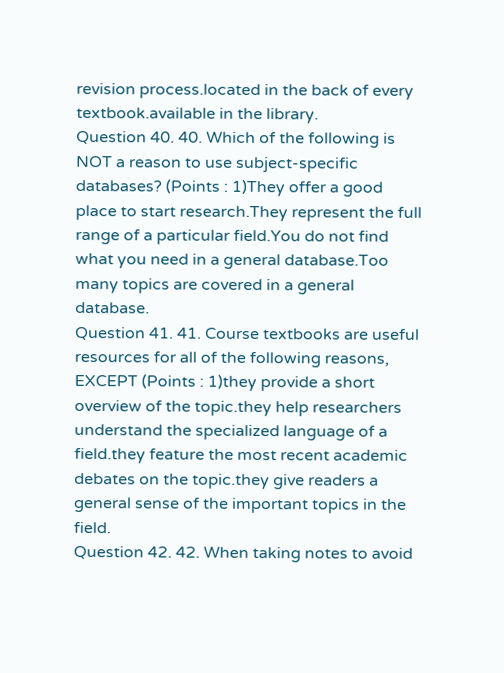revision process.located in the back of every textbook.available in the library.
Question 40. 40. Which of the following is NOT a reason to use subject-specific databases? (Points : 1)They offer a good place to start research.They represent the full range of a particular field.You do not find what you need in a general database.Too many topics are covered in a general database.
Question 41. 41. Course textbooks are useful resources for all of the following reasons, EXCEPT (Points : 1)they provide a short overview of the topic.they help researchers understand the specialized language of a field.they feature the most recent academic debates on the topic.they give readers a general sense of the important topics in the field.
Question 42. 42. When taking notes to avoid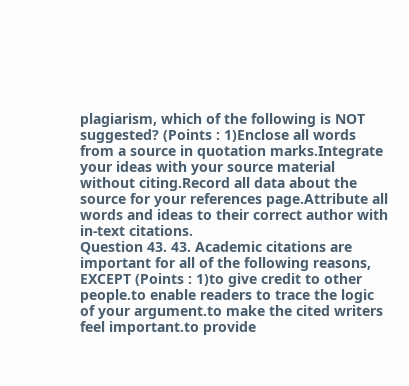plagiarism, which of the following is NOT suggested? (Points : 1)Enclose all words from a source in quotation marks.Integrate your ideas with your source material without citing.Record all data about the source for your references page.Attribute all words and ideas to their correct author with in-text citations.
Question 43. 43. Academic citations are important for all of the following reasons, EXCEPT (Points : 1)to give credit to other people.to enable readers to trace the logic of your argument.to make the cited writers feel important.to provide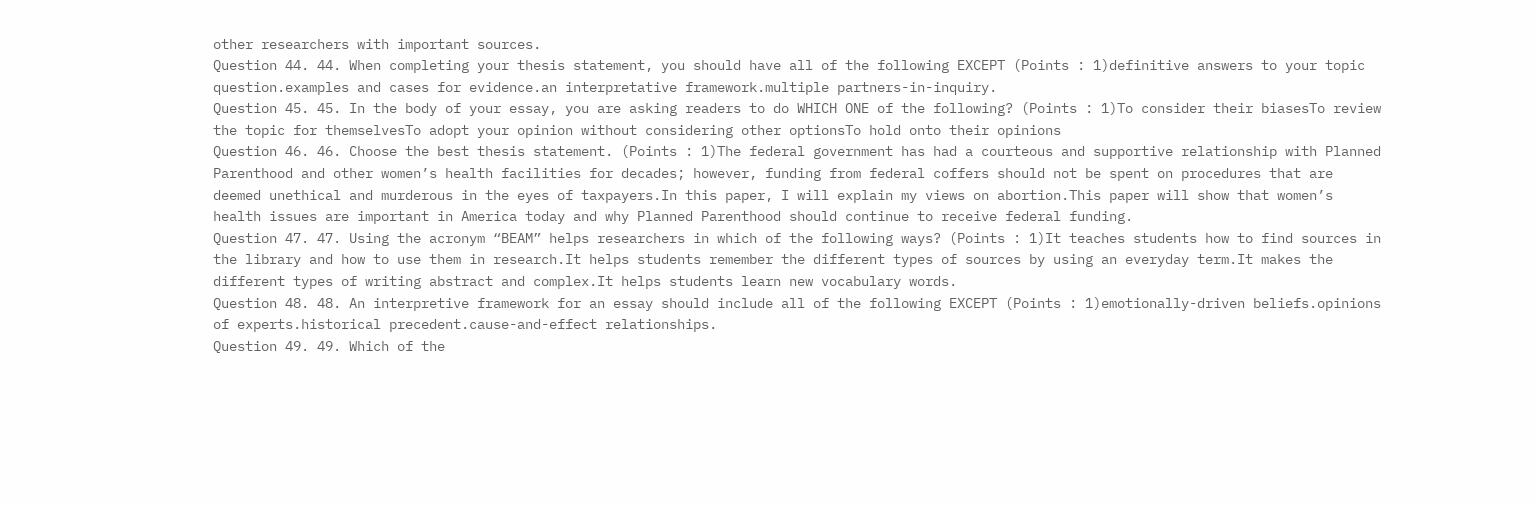other researchers with important sources.
Question 44. 44. When completing your thesis statement, you should have all of the following EXCEPT (Points : 1)definitive answers to your topic question.examples and cases for evidence.an interpretative framework.multiple partners-in-inquiry.
Question 45. 45. In the body of your essay, you are asking readers to do WHICH ONE of the following? (Points : 1)To consider their biasesTo review the topic for themselvesTo adopt your opinion without considering other optionsTo hold onto their opinions
Question 46. 46. Choose the best thesis statement. (Points : 1)The federal government has had a courteous and supportive relationship with Planned Parenthood and other women’s health facilities for decades; however, funding from federal coffers should not be spent on procedures that are deemed unethical and murderous in the eyes of taxpayers.In this paper, I will explain my views on abortion.This paper will show that women’s health issues are important in America today and why Planned Parenthood should continue to receive federal funding.
Question 47. 47. Using the acronym “BEAM” helps researchers in which of the following ways? (Points : 1)It teaches students how to find sources in the library and how to use them in research.It helps students remember the different types of sources by using an everyday term.It makes the different types of writing abstract and complex.It helps students learn new vocabulary words.
Question 48. 48. An interpretive framework for an essay should include all of the following EXCEPT (Points : 1)emotionally-driven beliefs.opinions of experts.historical precedent.cause-and-effect relationships.
Question 49. 49. Which of the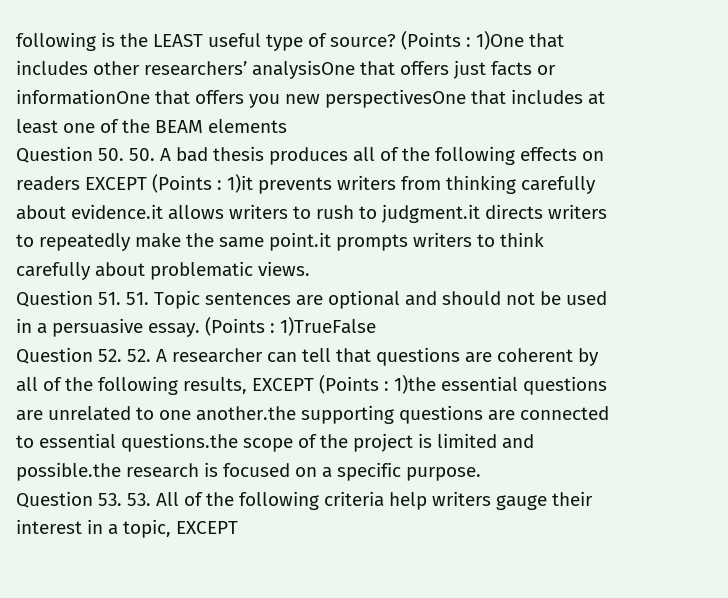following is the LEAST useful type of source? (Points : 1)One that includes other researchers’ analysisOne that offers just facts or informationOne that offers you new perspectivesOne that includes at least one of the BEAM elements
Question 50. 50. A bad thesis produces all of the following effects on readers EXCEPT (Points : 1)it prevents writers from thinking carefully about evidence.it allows writers to rush to judgment.it directs writers to repeatedly make the same point.it prompts writers to think carefully about problematic views.
Question 51. 51. Topic sentences are optional and should not be used in a persuasive essay. (Points : 1)TrueFalse
Question 52. 52. A researcher can tell that questions are coherent by all of the following results, EXCEPT (Points : 1)the essential questions are unrelated to one another.the supporting questions are connected to essential questions.the scope of the project is limited and possible.the research is focused on a specific purpose.
Question 53. 53. All of the following criteria help writers gauge their interest in a topic, EXCEPT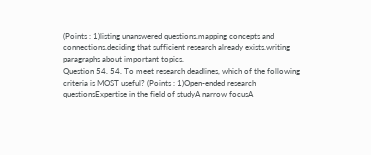(Points : 1)listing unanswered questions.mapping concepts and connections.deciding that sufficient research already exists.writing paragraphs about important topics.
Question 54. 54. To meet research deadlines, which of the following criteria is MOST useful? (Points : 1)Open-ended research questionsExpertise in the field of studyA narrow focusA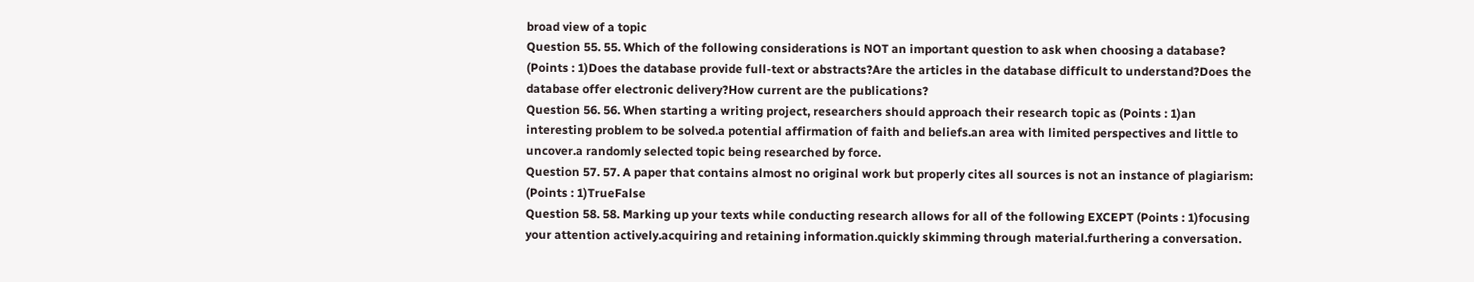broad view of a topic
Question 55. 55. Which of the following considerations is NOT an important question to ask when choosing a database? (Points : 1)Does the database provide full-text or abstracts?Are the articles in the database difficult to understand?Does the database offer electronic delivery?How current are the publications?
Question 56. 56. When starting a writing project, researchers should approach their research topic as (Points : 1)an interesting problem to be solved.a potential affirmation of faith and beliefs.an area with limited perspectives and little to uncover.a randomly selected topic being researched by force.
Question 57. 57. A paper that contains almost no original work but properly cites all sources is not an instance of plagiarism: (Points : 1)TrueFalse
Question 58. 58. Marking up your texts while conducting research allows for all of the following EXCEPT (Points : 1)focusing your attention actively.acquiring and retaining information.quickly skimming through material.furthering a conversation.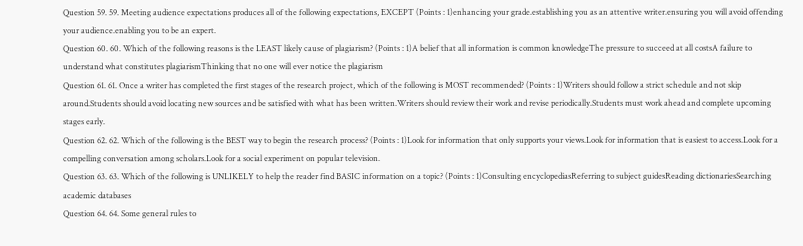Question 59. 59. Meeting audience expectations produces all of the following expectations, EXCEPT (Points : 1)enhancing your grade.establishing you as an attentive writer.ensuring you will avoid offending your audience.enabling you to be an expert.
Question 60. 60. Which of the following reasons is the LEAST likely cause of plagiarism? (Points : 1)A belief that all information is common knowledgeThe pressure to succeed at all costsA failure to understand what constitutes plagiarismThinking that no one will ever notice the plagiarism
Question 61. 61. Once a writer has completed the first stages of the research project, which of the following is MOST recommended? (Points : 1)Writers should follow a strict schedule and not skip around.Students should avoid locating new sources and be satisfied with what has been written.Writers should review their work and revise periodically.Students must work ahead and complete upcoming stages early.
Question 62. 62. Which of the following is the BEST way to begin the research process? (Points : 1)Look for information that only supports your views.Look for information that is easiest to access.Look for a compelling conversation among scholars.Look for a social experiment on popular television.
Question 63. 63. Which of the following is UNLIKELY to help the reader find BASIC information on a topic? (Points : 1)Consulting encyclopediasReferring to subject guidesReading dictionariesSearching academic databases
Question 64. 64. Some general rules to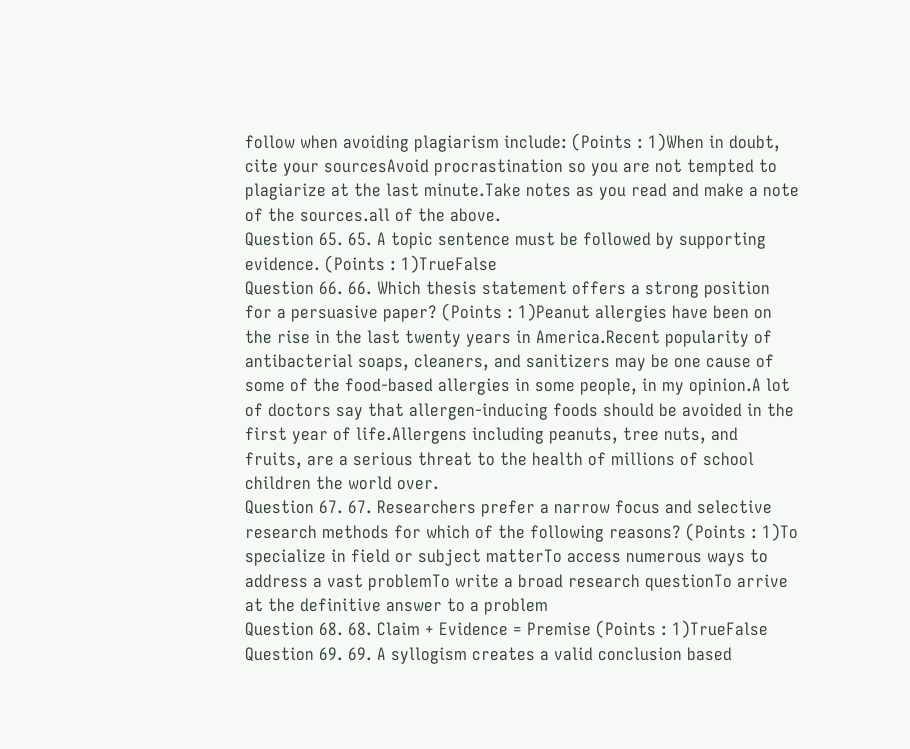follow when avoiding plagiarism include: (Points : 1)When in doubt, cite your sourcesAvoid procrastination so you are not tempted to plagiarize at the last minute.Take notes as you read and make a note of the sources.all of the above.
Question 65. 65. A topic sentence must be followed by supporting evidence. (Points : 1)TrueFalse
Question 66. 66. Which thesis statement offers a strong position for a persuasive paper? (Points : 1)Peanut allergies have been on the rise in the last twenty years in America.Recent popularity of antibacterial soaps, cleaners, and sanitizers may be one cause of some of the food-based allergies in some people, in my opinion.A lot of doctors say that allergen-inducing foods should be avoided in the first year of life.Allergens including peanuts, tree nuts, and fruits, are a serious threat to the health of millions of school children the world over.
Question 67. 67. Researchers prefer a narrow focus and selective research methods for which of the following reasons? (Points : 1)To specialize in field or subject matterTo access numerous ways to address a vast problemTo write a broad research questionTo arrive at the definitive answer to a problem
Question 68. 68. Claim + Evidence = Premise (Points : 1)TrueFalse
Question 69. 69. A syllogism creates a valid conclusion based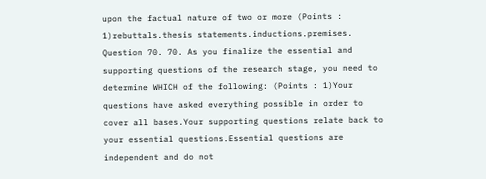upon the factual nature of two or more (Points : 1)rebuttals.thesis statements.inductions.premises.
Question 70. 70. As you finalize the essential and supporting questions of the research stage, you need to determine WHICH of the following: (Points : 1)Your questions have asked everything possible in order to cover all bases.Your supporting questions relate back to your essential questions.Essential questions are independent and do not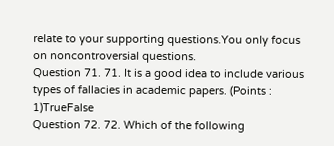relate to your supporting questions.You only focus on noncontroversial questions.
Question 71. 71. It is a good idea to include various types of fallacies in academic papers. (Points : 1)TrueFalse
Question 72. 72. Which of the following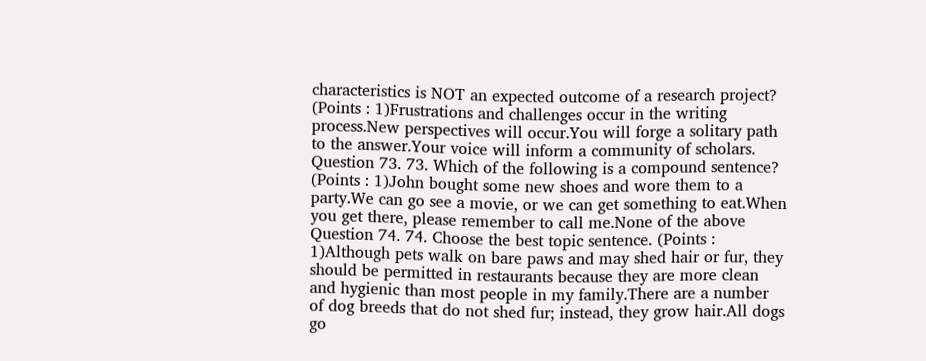characteristics is NOT an expected outcome of a research project? (Points : 1)Frustrations and challenges occur in the writing process.New perspectives will occur.You will forge a solitary path to the answer.Your voice will inform a community of scholars.
Question 73. 73. Which of the following is a compound sentence? (Points : 1)John bought some new shoes and wore them to a party.We can go see a movie, or we can get something to eat.When you get there, please remember to call me.None of the above
Question 74. 74. Choose the best topic sentence. (Points : 1)Although pets walk on bare paws and may shed hair or fur, they should be permitted in restaurants because they are more clean and hygienic than most people in my family.There are a number of dog breeds that do not shed fur; instead, they grow hair.All dogs go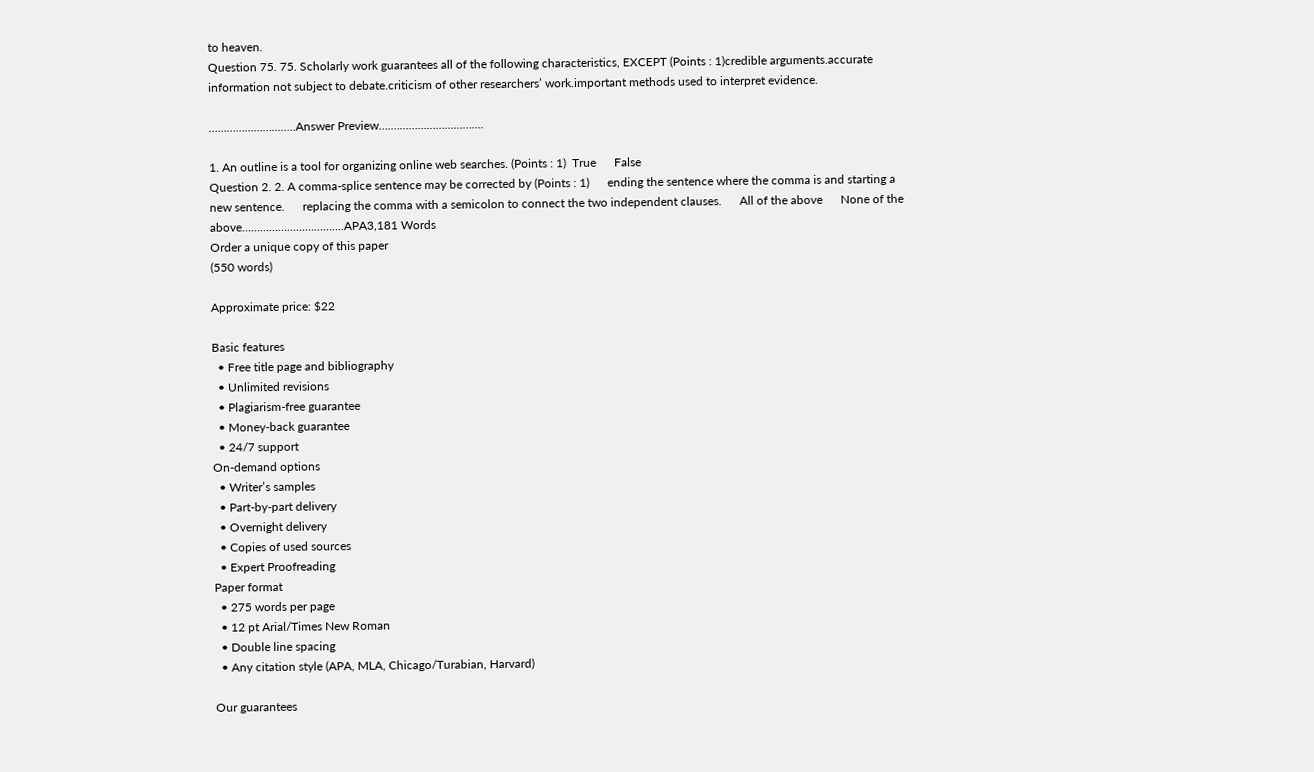to heaven.
Question 75. 75. Scholarly work guarantees all of the following characteristics, EXCEPT (Points : 1)credible arguments.accurate information not subject to debate.criticism of other researchers’ work.important methods used to interpret evidence.

………………………..Answer Preview….………………………….

1. An outline is a tool for organizing online web searches. (Points : 1)  True      False
Question 2. 2. A comma-splice sentence may be corrected by (Points : 1)      ending the sentence where the comma is and starting a new sentence.      replacing the comma with a semicolon to connect the two independent clauses.      All of the above      None of the above…………………………….APA3,181 Words
Order a unique copy of this paper
(550 words)

Approximate price: $22

Basic features
  • Free title page and bibliography
  • Unlimited revisions
  • Plagiarism-free guarantee
  • Money-back guarantee
  • 24/7 support
On-demand options
  • Writer’s samples
  • Part-by-part delivery
  • Overnight delivery
  • Copies of used sources
  • Expert Proofreading
Paper format
  • 275 words per page
  • 12 pt Arial/Times New Roman
  • Double line spacing
  • Any citation style (APA, MLA, Chicago/Turabian, Harvard)

Our guarantees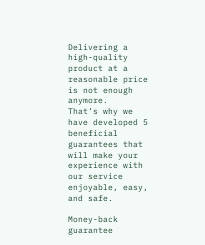Delivering a high-quality product at a reasonable price is not enough anymore.
That’s why we have developed 5 beneficial guarantees that will make your experience with our service enjoyable, easy, and safe.

Money-back guarantee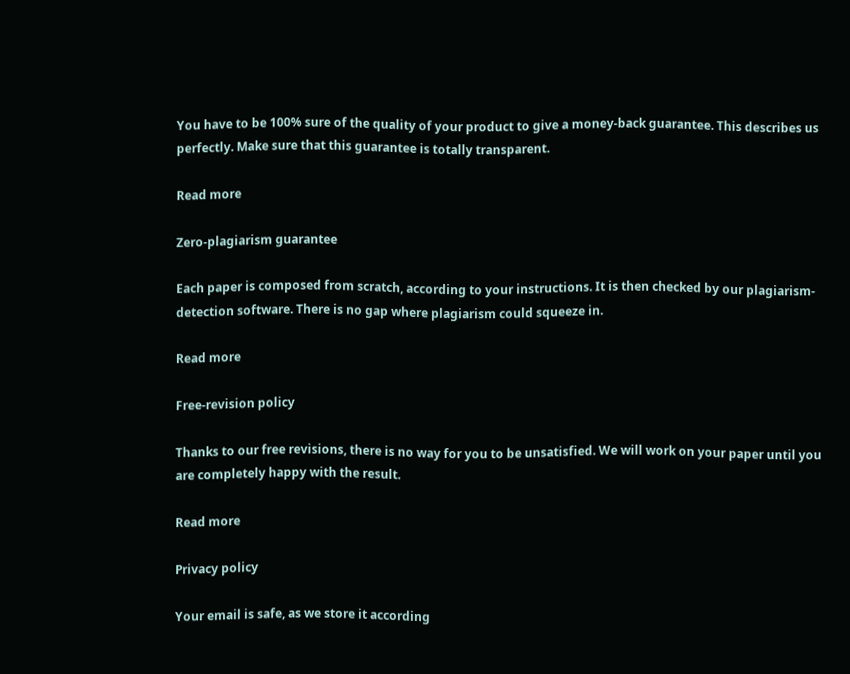You have to be 100% sure of the quality of your product to give a money-back guarantee. This describes us perfectly. Make sure that this guarantee is totally transparent.

Read more

Zero-plagiarism guarantee

Each paper is composed from scratch, according to your instructions. It is then checked by our plagiarism-detection software. There is no gap where plagiarism could squeeze in.

Read more

Free-revision policy

Thanks to our free revisions, there is no way for you to be unsatisfied. We will work on your paper until you are completely happy with the result.

Read more

Privacy policy

Your email is safe, as we store it according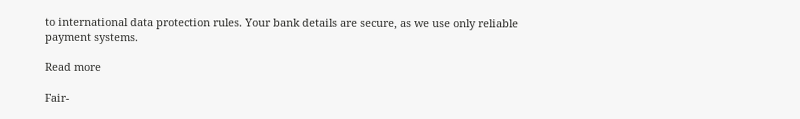to international data protection rules. Your bank details are secure, as we use only reliable payment systems.

Read more

Fair-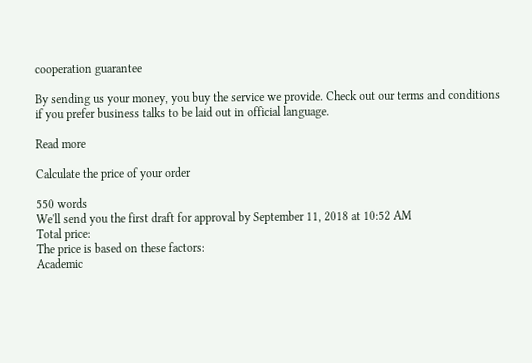cooperation guarantee

By sending us your money, you buy the service we provide. Check out our terms and conditions if you prefer business talks to be laid out in official language.

Read more

Calculate the price of your order

550 words
We'll send you the first draft for approval by September 11, 2018 at 10:52 AM
Total price:
The price is based on these factors:
Academic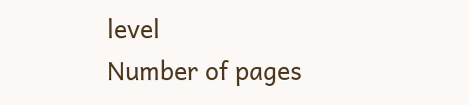level
Number of pages